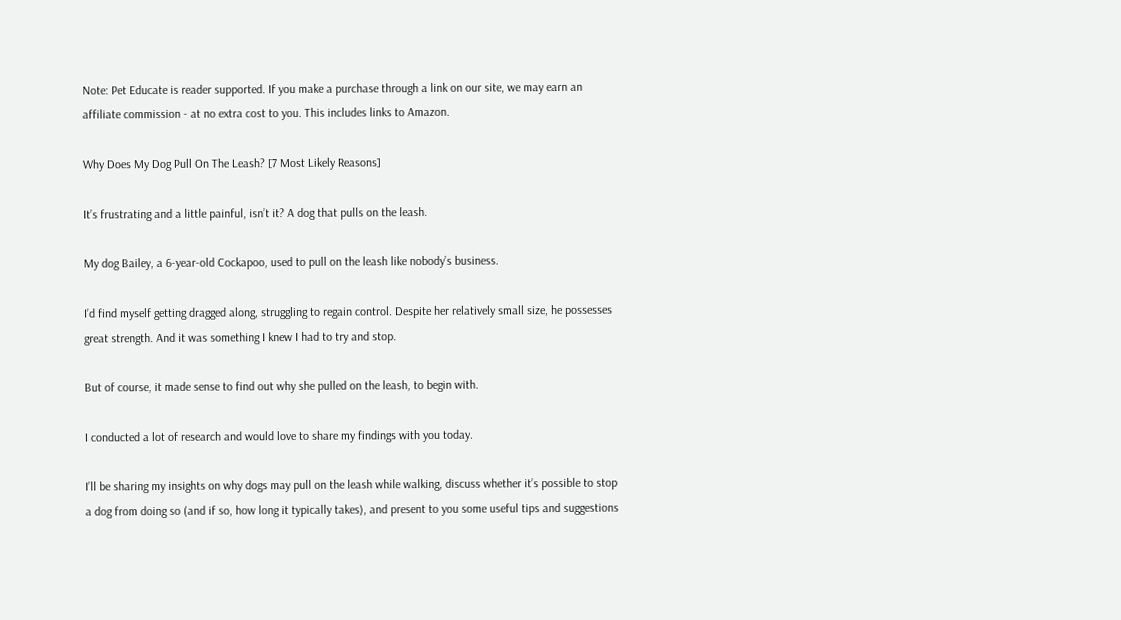Note: Pet Educate is reader supported. If you make a purchase through a link on our site, we may earn an affiliate commission - at no extra cost to you. This includes links to Amazon.

Why Does My Dog Pull On The Leash? [7 Most Likely Reasons]

It’s frustrating and a little painful, isn’t it? A dog that pulls on the leash.

My dog Bailey, a 6-year-old Cockapoo, used to pull on the leash like nobody’s business.

I’d find myself getting dragged along, struggling to regain control. Despite her relatively small size, he possesses great strength. And it was something I knew I had to try and stop.

But of course, it made sense to find out why she pulled on the leash, to begin with.

I conducted a lot of research and would love to share my findings with you today.

I’ll be sharing my insights on why dogs may pull on the leash while walking, discuss whether it’s possible to stop a dog from doing so (and if so, how long it typically takes), and present to you some useful tips and suggestions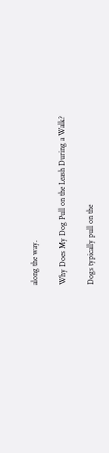along the way.

Why Does My Dog Pull on the Leash During a Walk?

Dogs typically pull on the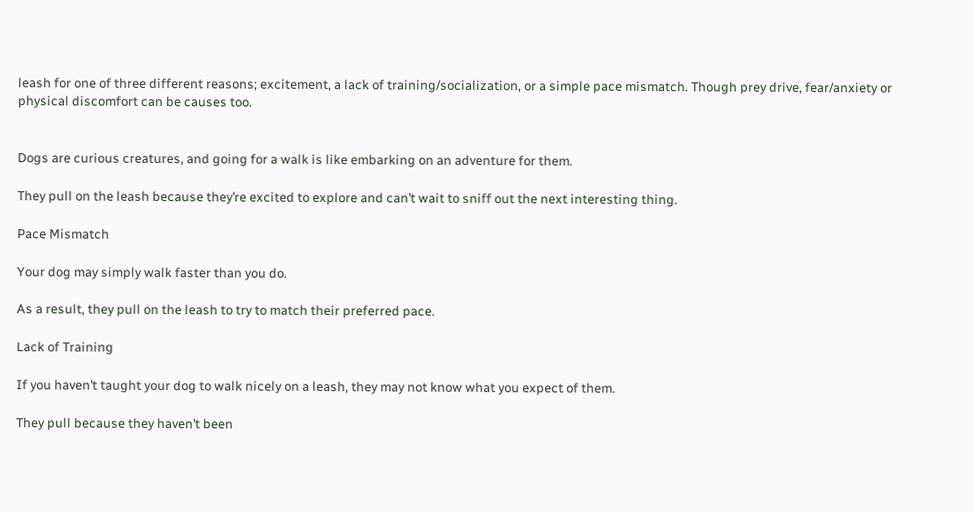leash for one of three different reasons; excitement, a lack of training/socialization, or a simple pace mismatch. Though prey drive, fear/anxiety or physical discomfort can be causes too.


Dogs are curious creatures, and going for a walk is like embarking on an adventure for them.

They pull on the leash because they’re excited to explore and can’t wait to sniff out the next interesting thing.

Pace Mismatch

Your dog may simply walk faster than you do.

As a result, they pull on the leash to try to match their preferred pace.

Lack of Training

If you haven’t taught your dog to walk nicely on a leash, they may not know what you expect of them.

They pull because they haven’t been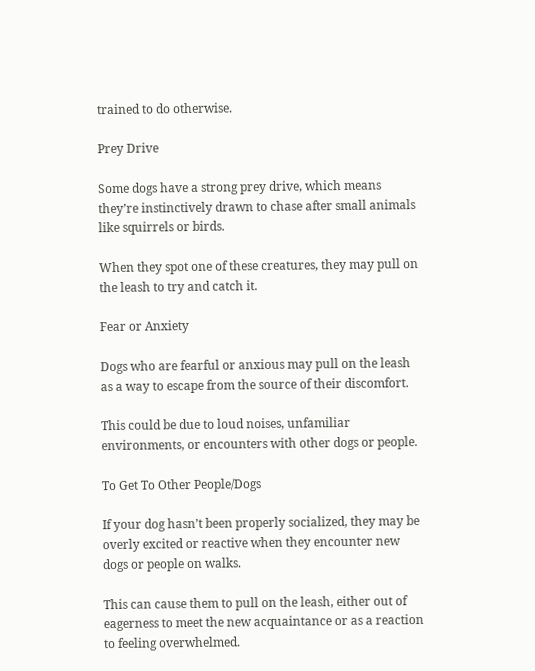trained to do otherwise.

Prey Drive

Some dogs have a strong prey drive, which means they’re instinctively drawn to chase after small animals like squirrels or birds.

When they spot one of these creatures, they may pull on the leash to try and catch it.

Fear or Anxiety

Dogs who are fearful or anxious may pull on the leash as a way to escape from the source of their discomfort.

This could be due to loud noises, unfamiliar environments, or encounters with other dogs or people.

To Get To Other People/Dogs

If your dog hasn’t been properly socialized, they may be overly excited or reactive when they encounter new dogs or people on walks.

This can cause them to pull on the leash, either out of eagerness to meet the new acquaintance or as a reaction to feeling overwhelmed.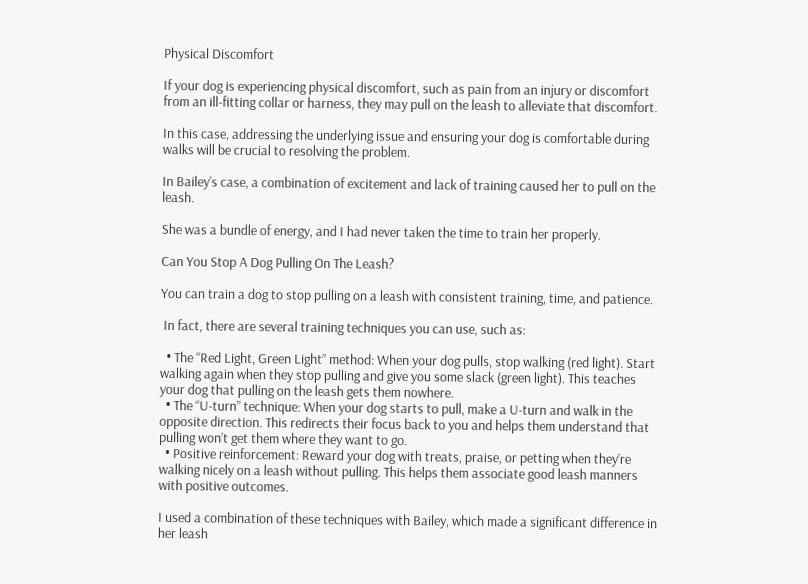Physical Discomfort

If your dog is experiencing physical discomfort, such as pain from an injury or discomfort from an ill-fitting collar or harness, they may pull on the leash to alleviate that discomfort.

In this case, addressing the underlying issue and ensuring your dog is comfortable during walks will be crucial to resolving the problem.

In Bailey’s case, a combination of excitement and lack of training caused her to pull on the leash.

She was a bundle of energy, and I had never taken the time to train her properly.

Can You Stop A Dog Pulling On The Leash?

You can train a dog to stop pulling on a leash with consistent training, time, and patience.

 In fact, there are several training techniques you can use, such as:

  • The “Red Light, Green Light” method: When your dog pulls, stop walking (red light). Start walking again when they stop pulling and give you some slack (green light). This teaches your dog that pulling on the leash gets them nowhere.
  • The “U-turn” technique: When your dog starts to pull, make a U-turn and walk in the opposite direction. This redirects their focus back to you and helps them understand that pulling won’t get them where they want to go.
  • Positive reinforcement: Reward your dog with treats, praise, or petting when they’re walking nicely on a leash without pulling. This helps them associate good leash manners with positive outcomes.

I used a combination of these techniques with Bailey, which made a significant difference in her leash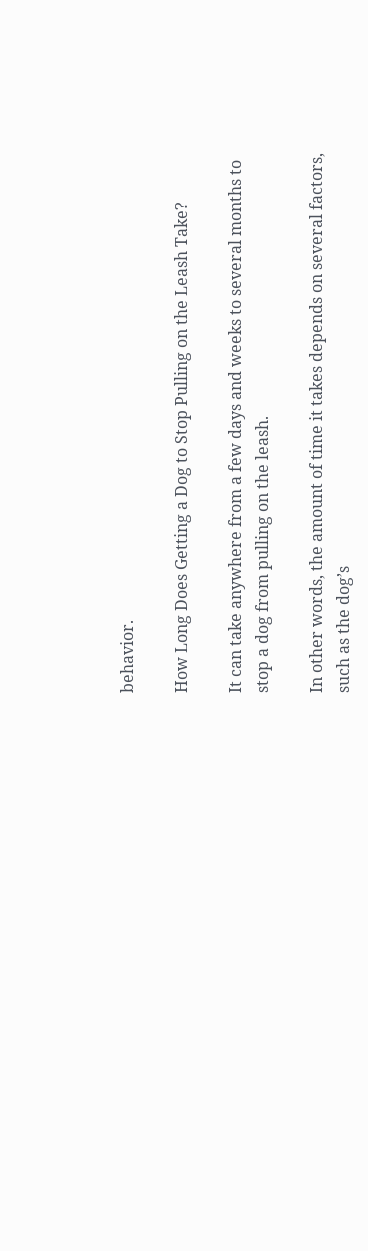behavior.

How Long Does Getting a Dog to Stop Pulling on the Leash Take?

It can take anywhere from a few days and weeks to several months to stop a dog from pulling on the leash.

In other words, the amount of time it takes depends on several factors, such as the dog’s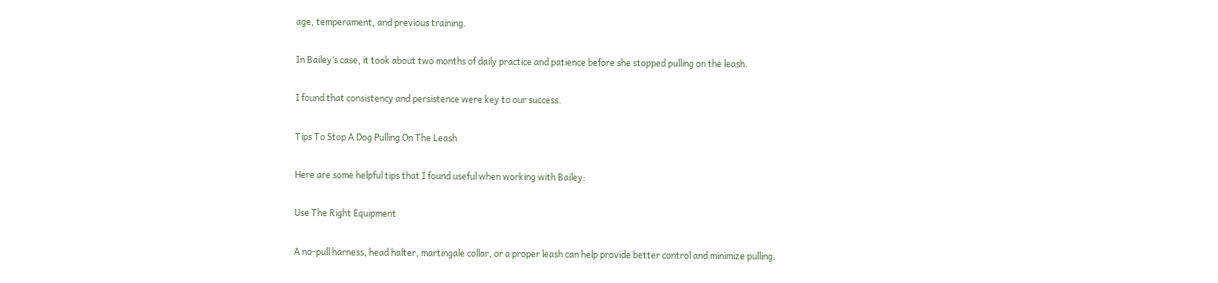age, temperament, and previous training.

In Bailey’s case, it took about two months of daily practice and patience before she stopped pulling on the leash.

I found that consistency and persistence were key to our success.

Tips To Stop A Dog Pulling On The Leash

Here are some helpful tips that I found useful when working with Bailey:

Use The Right Equipment

A no-pull harness, head halter, martingale collar, or a proper leash can help provide better control and minimize pulling.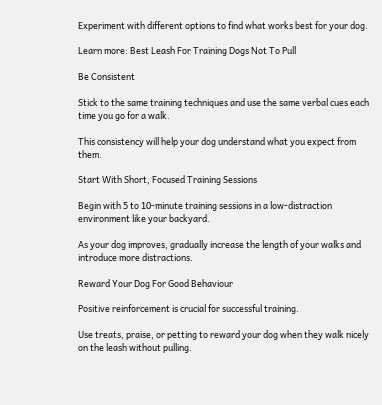Experiment with different options to find what works best for your dog.

Learn more: Best Leash For Training Dogs Not To Pull

Be Consistent

Stick to the same training techniques and use the same verbal cues each time you go for a walk.

This consistency will help your dog understand what you expect from them.

Start With Short, Focused Training Sessions

Begin with 5 to 10-minute training sessions in a low-distraction environment like your backyard.

As your dog improves, gradually increase the length of your walks and introduce more distractions.

Reward Your Dog For Good Behaviour

Positive reinforcement is crucial for successful training.

Use treats, praise, or petting to reward your dog when they walk nicely on the leash without pulling.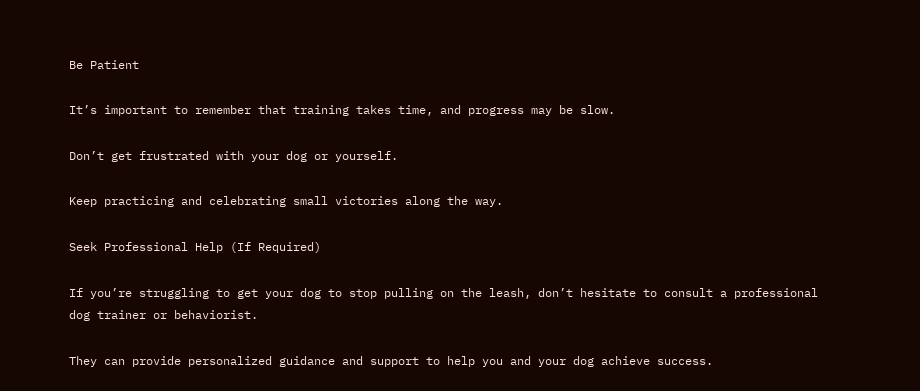Be Patient

It’s important to remember that training takes time, and progress may be slow.

Don’t get frustrated with your dog or yourself.

Keep practicing and celebrating small victories along the way.

Seek Professional Help (If Required)

If you’re struggling to get your dog to stop pulling on the leash, don’t hesitate to consult a professional dog trainer or behaviorist.

They can provide personalized guidance and support to help you and your dog achieve success.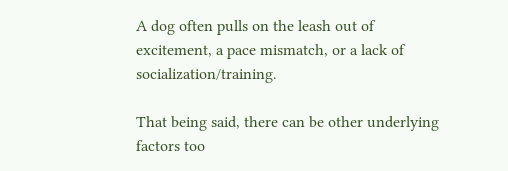A dog often pulls on the leash out of excitement, a pace mismatch, or a lack of socialization/training.

That being said, there can be other underlying factors too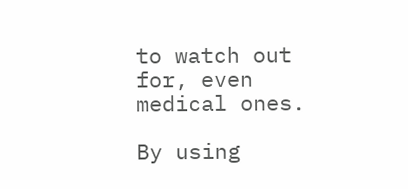to watch out for, even medical ones.

By using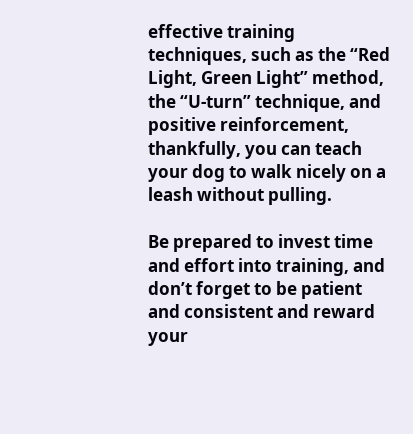effective training techniques, such as the “Red Light, Green Light” method, the “U-turn” technique, and positive reinforcement, thankfully, you can teach your dog to walk nicely on a leash without pulling.

Be prepared to invest time and effort into training, and don’t forget to be patient and consistent and reward your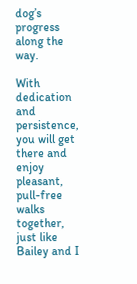dog’s progress along the way.

With dedication and persistence, you will get there and enjoy pleasant, pull-free walks together, just like Bailey and I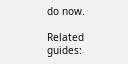do now.

Related guides: